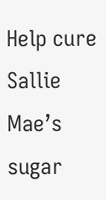Help cure Sallie Mae’s sugar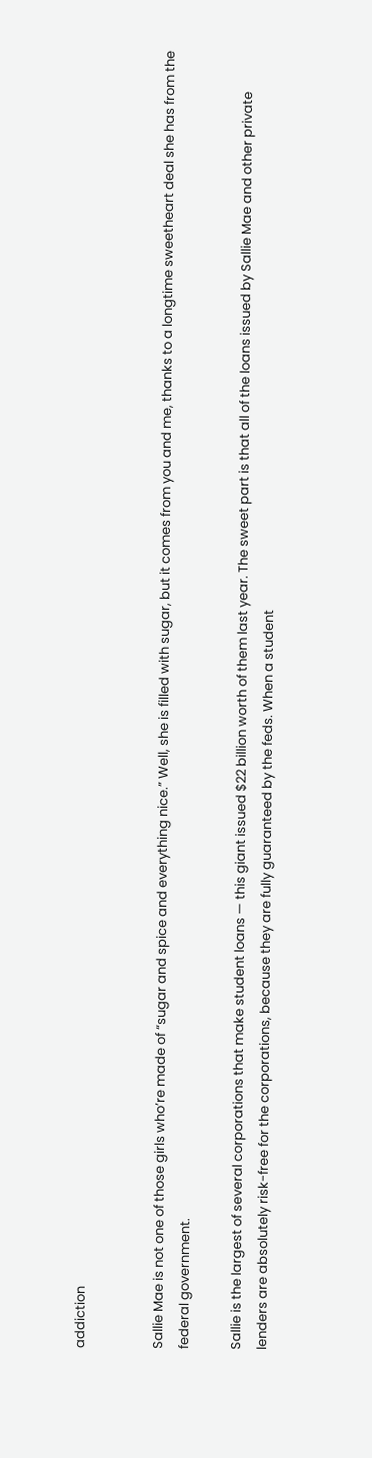addiction


Sallie Mae is not one of those girls who’re made of “sugar and spice and everything nice.” Well, she is filled with sugar, but it comes from you and me, thanks to a longtime sweetheart deal she has from the federal government.

Sallie is the largest of several corporations that make student loans — this giant issued $22 billion worth of them last year. The sweet part is that all of the loans issued by Sallie Mae and other private lenders are absolutely risk-free for the corporations, because they are fully guaranteed by the feds. When a student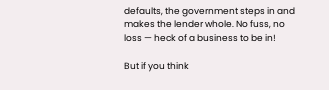defaults, the government steps in and makes the lender whole. No fuss, no loss — heck of a business to be in!

But if you think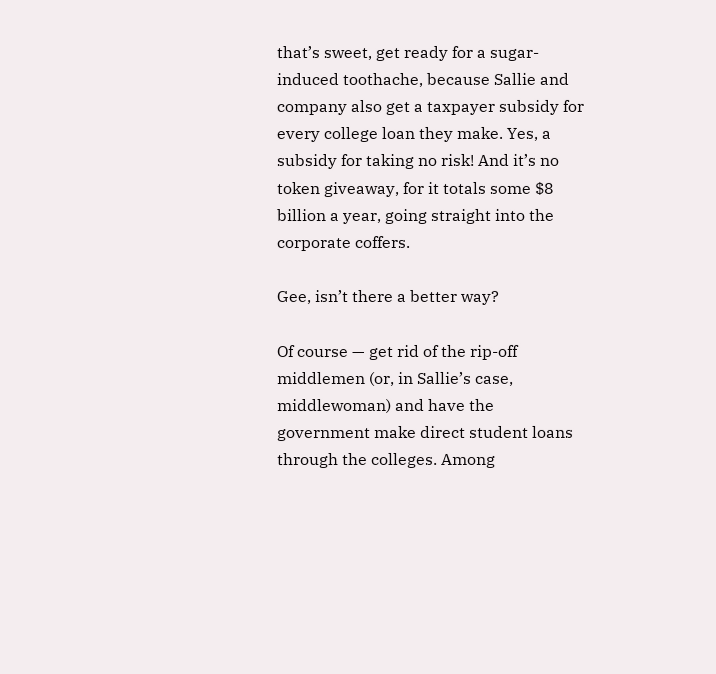that’s sweet, get ready for a sugar-induced toothache, because Sallie and company also get a taxpayer subsidy for every college loan they make. Yes, a subsidy for taking no risk! And it’s no token giveaway, for it totals some $8 billion a year, going straight into the corporate coffers.

Gee, isn’t there a better way?

Of course — get rid of the rip-off middlemen (or, in Sallie’s case, middlewoman) and have the government make direct student loans through the colleges. Among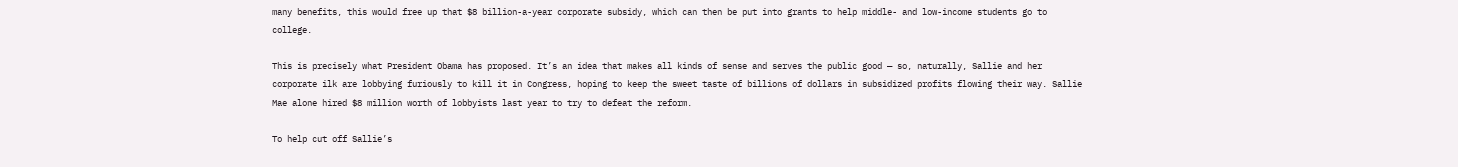many benefits, this would free up that $8 billion-a-year corporate subsidy, which can then be put into grants to help middle- and low-income students go to college.

This is precisely what President Obama has proposed. It’s an idea that makes all kinds of sense and serves the public good — so, naturally, Sallie and her corporate ilk are lobbying furiously to kill it in Congress, hoping to keep the sweet taste of billions of dollars in subsidized profits flowing their way. Sallie Mae alone hired $8 million worth of lobbyists last year to try to defeat the reform.

To help cut off Sallie’s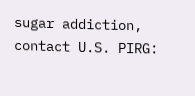sugar addiction, contact U.S. PIRG: